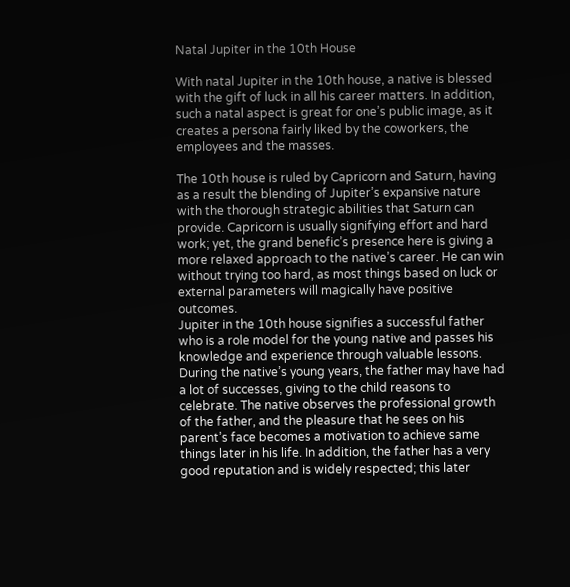Natal Jupiter in the 10th House

With natal Jupiter in the 10th house, a native is blessed with the gift of luck in all his career matters. In addition, such a natal aspect is great for one’s public image, as it creates a persona fairly liked by the coworkers, the employees and the masses.

The 10th house is ruled by Capricorn and Saturn, having as a result the blending of Jupiter’s expansive nature with the thorough strategic abilities that Saturn can provide. Capricorn is usually signifying effort and hard work; yet, the grand benefic’s presence here is giving a more relaxed approach to the native’s career. He can win without trying too hard, as most things based on luck or external parameters will magically have positive outcomes.
Jupiter in the 10th house signifies a successful father who is a role model for the young native and passes his knowledge and experience through valuable lessons. During the native’s young years, the father may have had a lot of successes, giving to the child reasons to celebrate. The native observes the professional growth of the father, and the pleasure that he sees on his parent’s face becomes a motivation to achieve same things later in his life. In addition, the father has a very good reputation and is widely respected; this later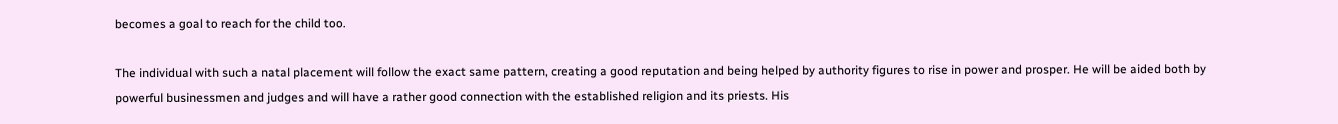becomes a goal to reach for the child too.

The individual with such a natal placement will follow the exact same pattern, creating a good reputation and being helped by authority figures to rise in power and prosper. He will be aided both by powerful businessmen and judges and will have a rather good connection with the established religion and its priests. His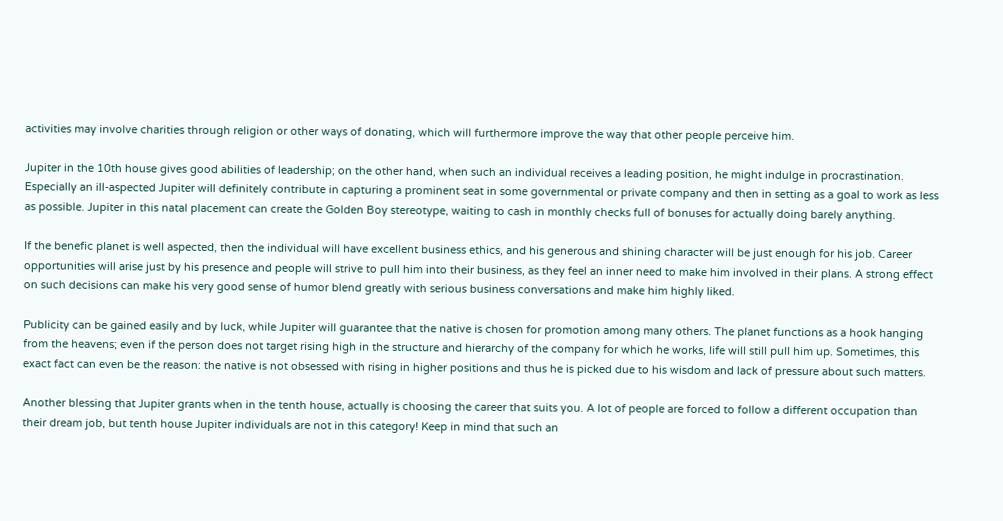activities may involve charities through religion or other ways of donating, which will furthermore improve the way that other people perceive him.

Jupiter in the 10th house gives good abilities of leadership; on the other hand, when such an individual receives a leading position, he might indulge in procrastination. Especially an ill-aspected Jupiter will definitely contribute in capturing a prominent seat in some governmental or private company and then in setting as a goal to work as less as possible. Jupiter in this natal placement can create the Golden Boy stereotype, waiting to cash in monthly checks full of bonuses for actually doing barely anything.

If the benefic planet is well aspected, then the individual will have excellent business ethics, and his generous and shining character will be just enough for his job. Career opportunities will arise just by his presence and people will strive to pull him into their business, as they feel an inner need to make him involved in their plans. A strong effect on such decisions can make his very good sense of humor blend greatly with serious business conversations and make him highly liked.

Publicity can be gained easily and by luck, while Jupiter will guarantee that the native is chosen for promotion among many others. The planet functions as a hook hanging from the heavens; even if the person does not target rising high in the structure and hierarchy of the company for which he works, life will still pull him up. Sometimes, this exact fact can even be the reason: the native is not obsessed with rising in higher positions and thus he is picked due to his wisdom and lack of pressure about such matters.

Another blessing that Jupiter grants when in the tenth house, actually is choosing the career that suits you. A lot of people are forced to follow a different occupation than their dream job, but tenth house Jupiter individuals are not in this category! Keep in mind that such an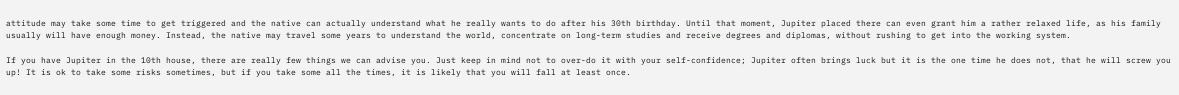attitude may take some time to get triggered and the native can actually understand what he really wants to do after his 30th birthday. Until that moment, Jupiter placed there can even grant him a rather relaxed life, as his family usually will have enough money. Instead, the native may travel some years to understand the world, concentrate on long-term studies and receive degrees and diplomas, without rushing to get into the working system.

If you have Jupiter in the 10th house, there are really few things we can advise you. Just keep in mind not to over-do it with your self-confidence; Jupiter often brings luck but it is the one time he does not, that he will screw you up! It is ok to take some risks sometimes, but if you take some all the times, it is likely that you will fall at least once.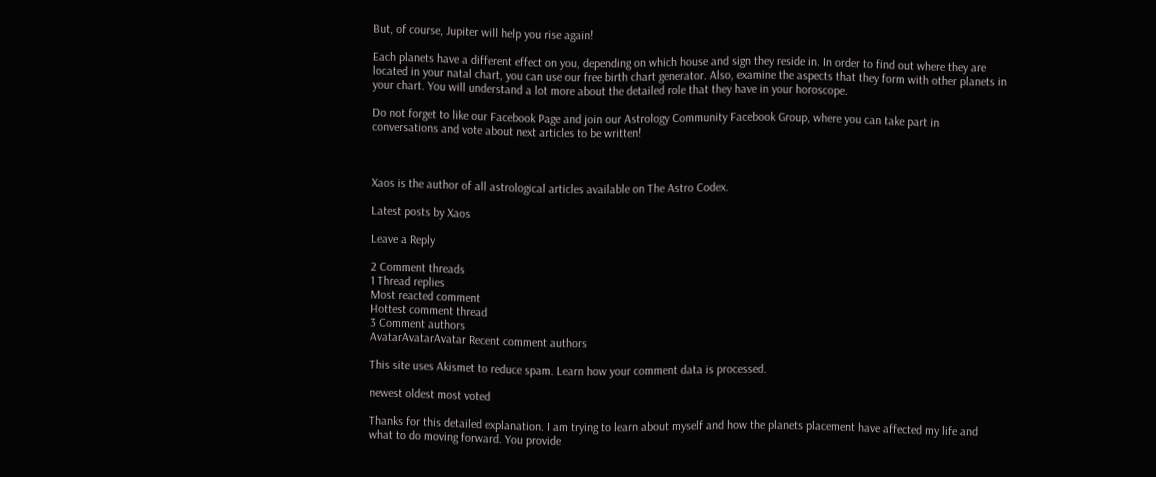But, of course, Jupiter will help you rise again!

Each planets have a different effect on you, depending on which house and sign they reside in. In order to find out where they are located in your natal chart, you can use our free birth chart generator. Also, examine the aspects that they form with other planets in your chart. You will understand a lot more about the detailed role that they have in your horoscope.

Do not forget to like our Facebook Page and join our Astrology Community Facebook Group, where you can take part in conversations and vote about next articles to be written!



Xaos is the author of all astrological articles available on The Astro Codex.

Latest posts by Xaos

Leave a Reply

2 Comment threads
1 Thread replies
Most reacted comment
Hottest comment thread
3 Comment authors
AvatarAvatarAvatar Recent comment authors

This site uses Akismet to reduce spam. Learn how your comment data is processed.

newest oldest most voted

Thanks for this detailed explanation. I am trying to learn about myself and how the planets placement have affected my life and what to do moving forward. You provide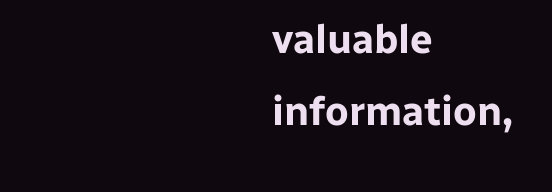valuable information,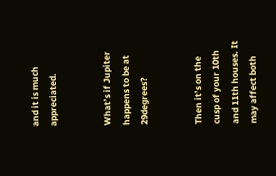and it is much appreciated.


What’s if Jupiter happens to be at 29degrees?


Then it’s on the cusp of your 10th and 11th houses. It may affect both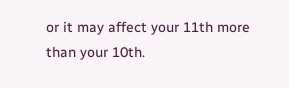or it may affect your 11th more than your 10th.